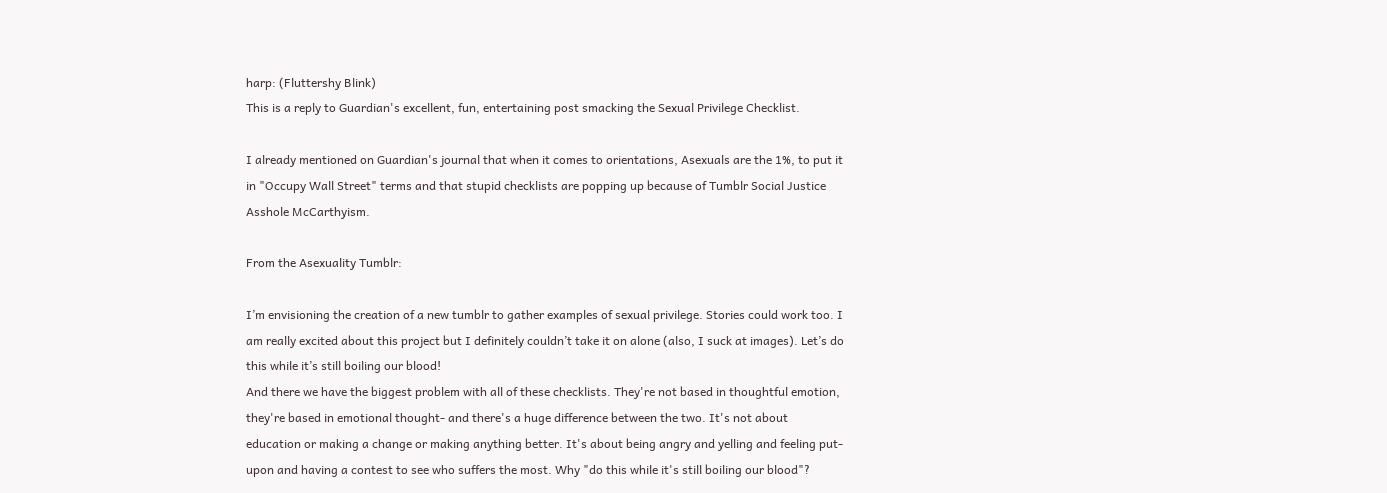harp: (Fluttershy Blink)
This is a reply to Guardian's excellent, fun, entertaining post smacking the Sexual Privilege Checklist.

I already mentioned on Guardian's journal that when it comes to orientations, Asexuals are the 1%, to put it in "Occupy Wall Street" terms and that stupid checklists are popping up because of Tumblr Social Justice Asshole McCarthyism.

From the Asexuality Tumblr:

I’m envisioning the creation of a new tumblr to gather examples of sexual privilege. Stories could work too. I am really excited about this project but I definitely couldn’t take it on alone (also, I suck at images). Let’s do this while it’s still boiling our blood!
And there we have the biggest problem with all of these checklists. They're not based in thoughtful emotion, they're based in emotional thought- and there's a huge difference between the two. It's not about education or making a change or making anything better. It's about being angry and yelling and feeling put-upon and having a contest to see who suffers the most. Why "do this while it's still boiling our blood"?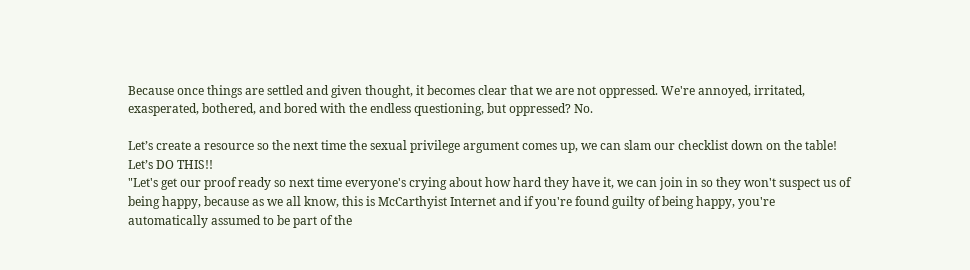Because once things are settled and given thought, it becomes clear that we are not oppressed. We're annoyed, irritated, exasperated, bothered, and bored with the endless questioning, but oppressed? No.

Let’s create a resource so the next time the sexual privilege argument comes up, we can slam our checklist down on the table! Let’s DO THIS!!
"Let's get our proof ready so next time everyone's crying about how hard they have it, we can join in so they won't suspect us of being happy, because as we all know, this is McCarthyist Internet and if you're found guilty of being happy, you're automatically assumed to be part of the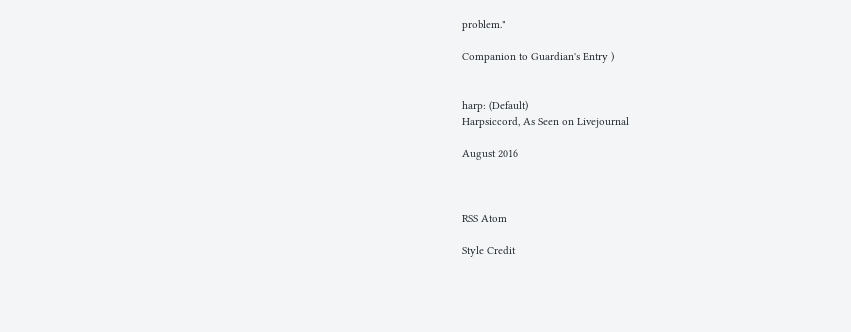problem."

Companion to Guardian's Entry )


harp: (Default)
Harpsiccord, As Seen on Livejournal

August 2016



RSS Atom

Style Credit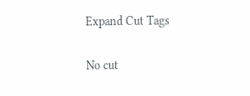Expand Cut Tags

No cut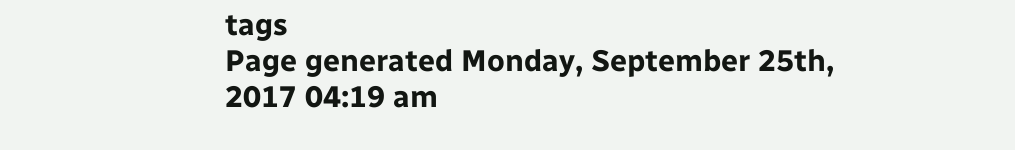tags
Page generated Monday, September 25th, 2017 04:19 am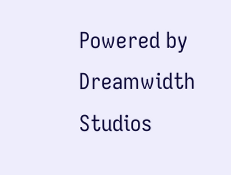Powered by Dreamwidth Studios